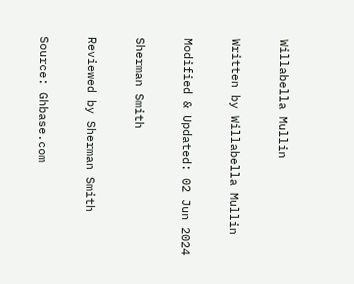Willabella Mullin

Written by Willabella Mullin

Modified & Updated: 02 Jun 2024

Sherman Smith

Reviewed by Sherman Smith

Source: Ghbase.com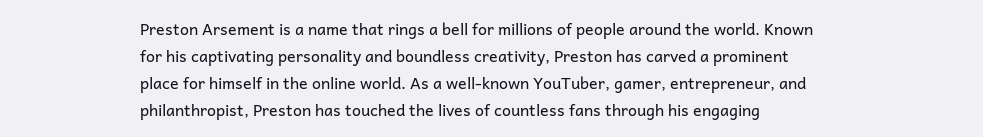Preston Arsement is a name that rings a bell for millions of people around the world. Known for his captivating personality and boundless creativity, Preston has carved a prominent place for himself in the online world. As a well-known YouTuber, gamer, entrepreneur, and philanthropist, Preston has touched the lives of countless fans through his engaging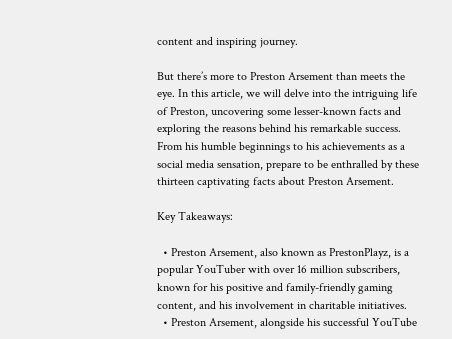content and inspiring journey.

But there’s more to Preston Arsement than meets the eye. In this article, we will delve into the intriguing life of Preston, uncovering some lesser-known facts and exploring the reasons behind his remarkable success. From his humble beginnings to his achievements as a social media sensation, prepare to be enthralled by these thirteen captivating facts about Preston Arsement.

Key Takeaways:

  • Preston Arsement, also known as PrestonPlayz, is a popular YouTuber with over 16 million subscribers, known for his positive and family-friendly gaming content, and his involvement in charitable initiatives.
  • Preston Arsement, alongside his successful YouTube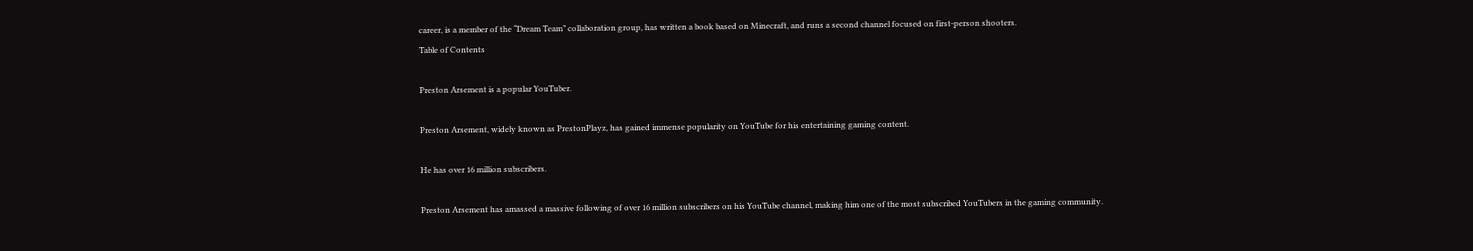career, is a member of the “Dream Team” collaboration group, has written a book based on Minecraft, and runs a second channel focused on first-person shooters.
Table of Contents

Preston Arsement is a popular YouTuber.

Preston Arsement, widely known as PrestonPlayz, has gained immense popularity on YouTube for his entertaining gaming content.

He has over 16 million subscribers.

Preston Arsement has amassed a massive following of over 16 million subscribers on his YouTube channel, making him one of the most subscribed YouTubers in the gaming community.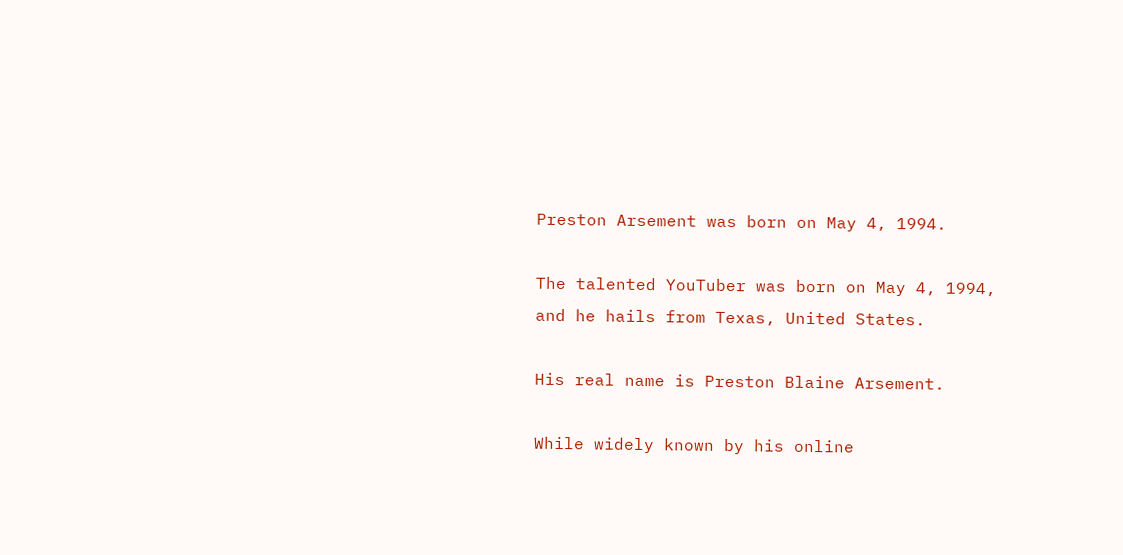Preston Arsement was born on May 4, 1994.

The talented YouTuber was born on May 4, 1994, and he hails from Texas, United States.

His real name is Preston Blaine Arsement.

While widely known by his online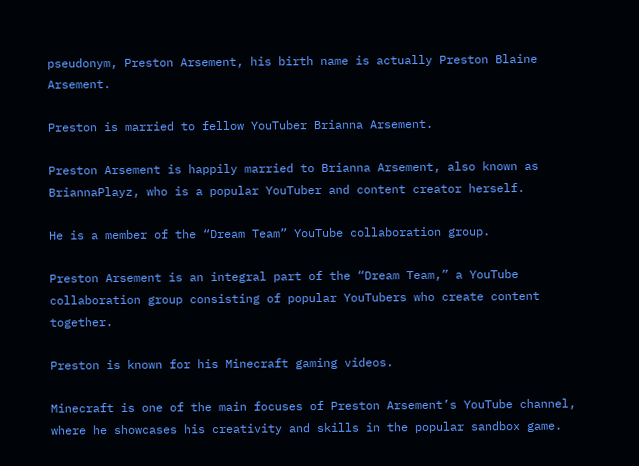pseudonym, Preston Arsement, his birth name is actually Preston Blaine Arsement.

Preston is married to fellow YouTuber Brianna Arsement.

Preston Arsement is happily married to Brianna Arsement, also known as BriannaPlayz, who is a popular YouTuber and content creator herself.

He is a member of the “Dream Team” YouTube collaboration group.

Preston Arsement is an integral part of the “Dream Team,” a YouTube collaboration group consisting of popular YouTubers who create content together.

Preston is known for his Minecraft gaming videos.

Minecraft is one of the main focuses of Preston Arsement’s YouTube channel, where he showcases his creativity and skills in the popular sandbox game.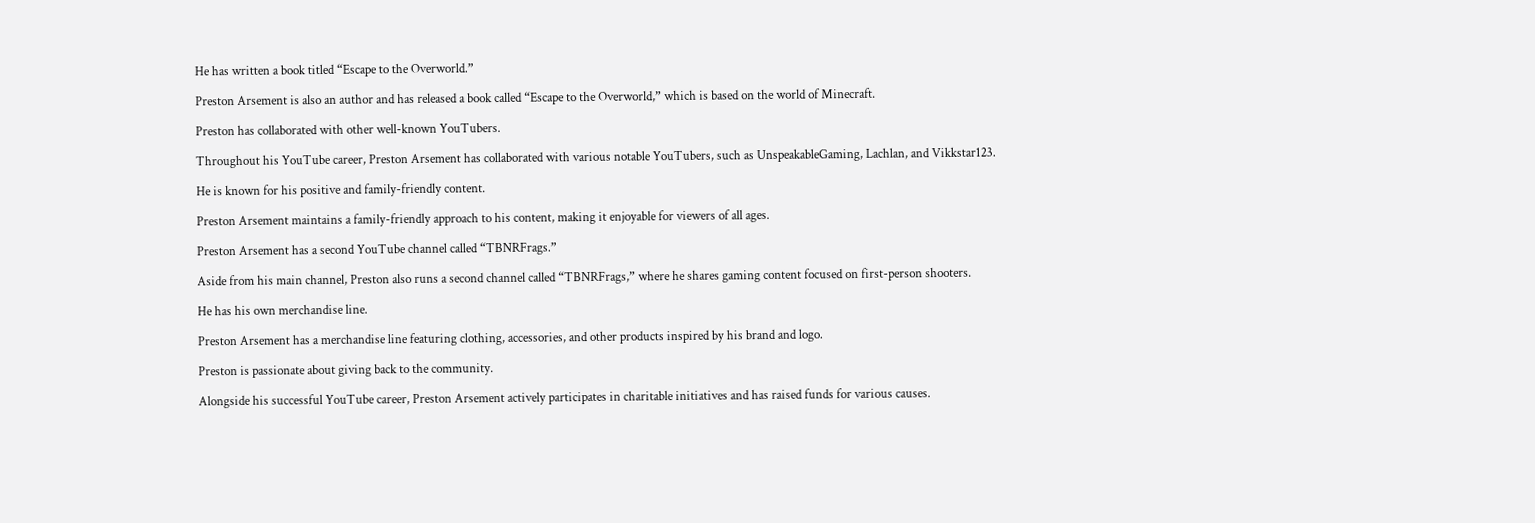He has written a book titled “Escape to the Overworld.”

Preston Arsement is also an author and has released a book called “Escape to the Overworld,” which is based on the world of Minecraft.

Preston has collaborated with other well-known YouTubers.

Throughout his YouTube career, Preston Arsement has collaborated with various notable YouTubers, such as UnspeakableGaming, Lachlan, and Vikkstar123.

He is known for his positive and family-friendly content.

Preston Arsement maintains a family-friendly approach to his content, making it enjoyable for viewers of all ages.

Preston Arsement has a second YouTube channel called “TBNRFrags.”

Aside from his main channel, Preston also runs a second channel called “TBNRFrags,” where he shares gaming content focused on first-person shooters.

He has his own merchandise line.

Preston Arsement has a merchandise line featuring clothing, accessories, and other products inspired by his brand and logo.

Preston is passionate about giving back to the community.

Alongside his successful YouTube career, Preston Arsement actively participates in charitable initiatives and has raised funds for various causes.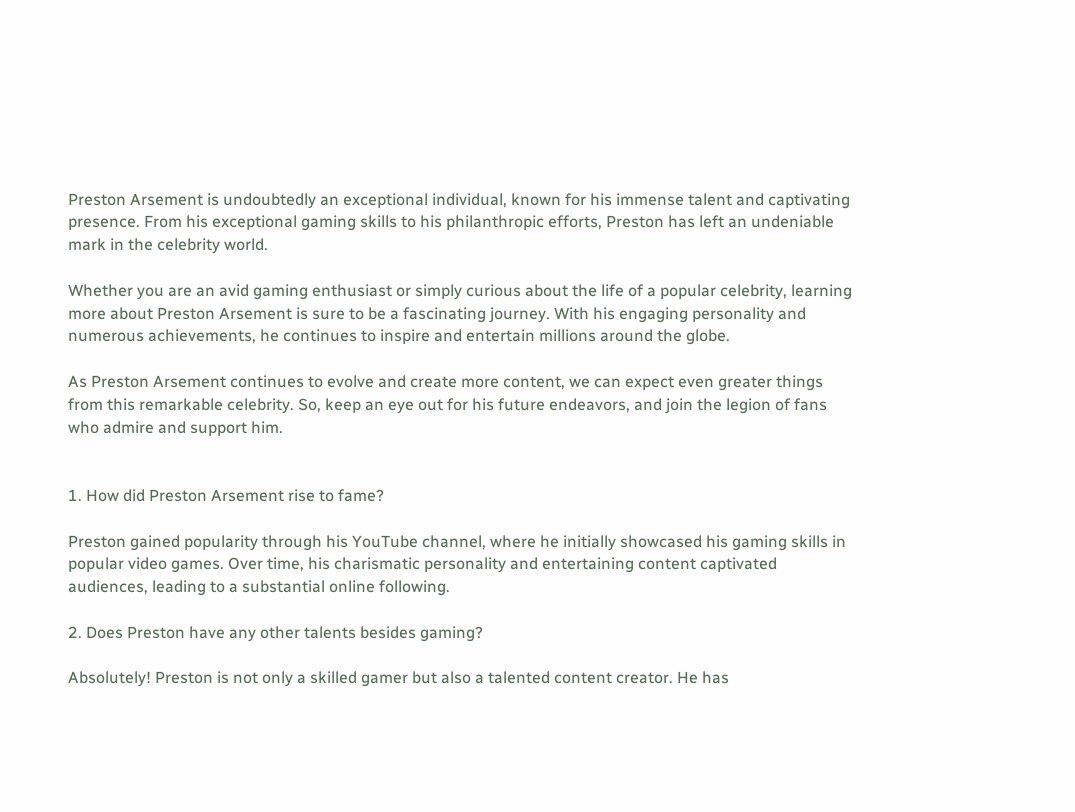Preston Arsement is undoubtedly an exceptional individual, known for his immense talent and captivating presence. From his exceptional gaming skills to his philanthropic efforts, Preston has left an undeniable mark in the celebrity world.

Whether you are an avid gaming enthusiast or simply curious about the life of a popular celebrity, learning more about Preston Arsement is sure to be a fascinating journey. With his engaging personality and numerous achievements, he continues to inspire and entertain millions around the globe.

As Preston Arsement continues to evolve and create more content, we can expect even greater things from this remarkable celebrity. So, keep an eye out for his future endeavors, and join the legion of fans who admire and support him.


1. How did Preston Arsement rise to fame?

Preston gained popularity through his YouTube channel, where he initially showcased his gaming skills in popular video games. Over time, his charismatic personality and entertaining content captivated audiences, leading to a substantial online following.

2. Does Preston have any other talents besides gaming?

Absolutely! Preston is not only a skilled gamer but also a talented content creator. He has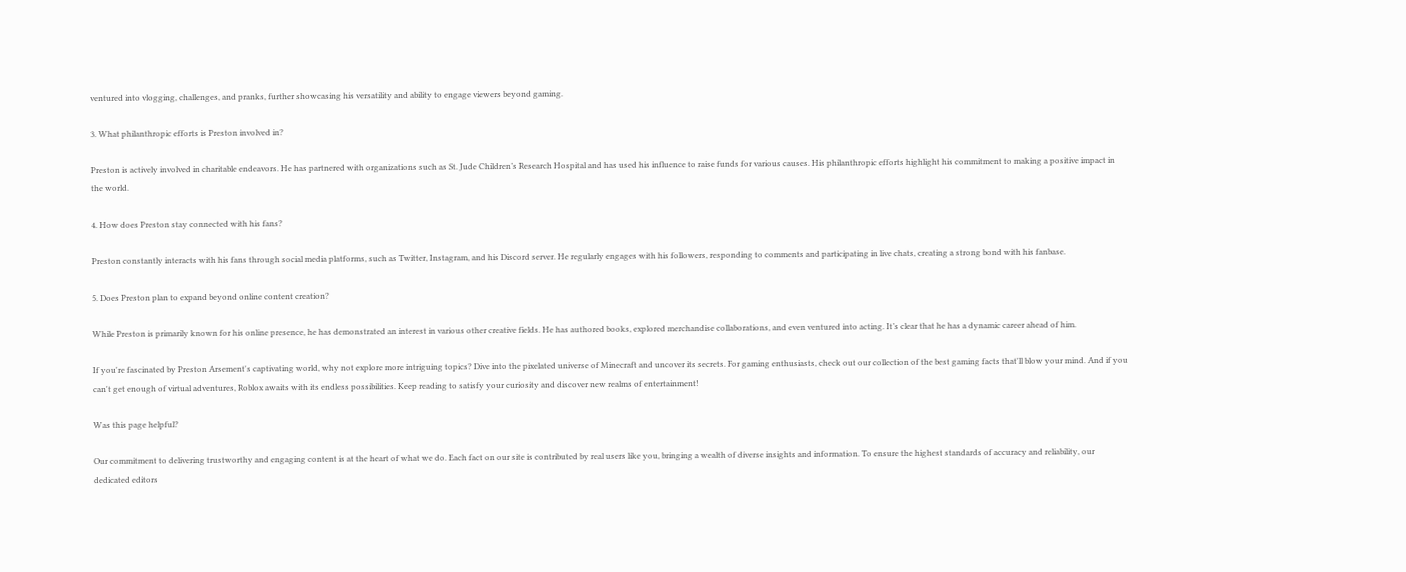ventured into vlogging, challenges, and pranks, further showcasing his versatility and ability to engage viewers beyond gaming.

3. What philanthropic efforts is Preston involved in?

Preston is actively involved in charitable endeavors. He has partnered with organizations such as St. Jude Children’s Research Hospital and has used his influence to raise funds for various causes. His philanthropic efforts highlight his commitment to making a positive impact in the world.

4. How does Preston stay connected with his fans?

Preston constantly interacts with his fans through social media platforms, such as Twitter, Instagram, and his Discord server. He regularly engages with his followers, responding to comments and participating in live chats, creating a strong bond with his fanbase.

5. Does Preston plan to expand beyond online content creation?

While Preston is primarily known for his online presence, he has demonstrated an interest in various other creative fields. He has authored books, explored merchandise collaborations, and even ventured into acting. It’s clear that he has a dynamic career ahead of him.

If you're fascinated by Preston Arsement's captivating world, why not explore more intriguing topics? Dive into the pixelated universe of Minecraft and uncover its secrets. For gaming enthusiasts, check out our collection of the best gaming facts that'll blow your mind. And if you can't get enough of virtual adventures, Roblox awaits with its endless possibilities. Keep reading to satisfy your curiosity and discover new realms of entertainment!

Was this page helpful?

Our commitment to delivering trustworthy and engaging content is at the heart of what we do. Each fact on our site is contributed by real users like you, bringing a wealth of diverse insights and information. To ensure the highest standards of accuracy and reliability, our dedicated editors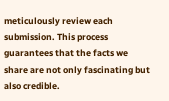meticulously review each submission. This process guarantees that the facts we share are not only fascinating but also credible.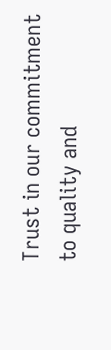Trust in our commitment to quality and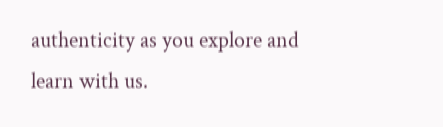authenticity as you explore and learn with us.